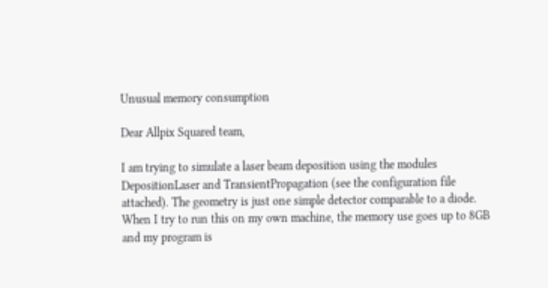Unusual memory consumption

Dear Allpix Squared team,

I am trying to simulate a laser beam deposition using the modules DepositionLaser and TransientPropagation (see the configuration file attached). The geometry is just one simple detector comparable to a diode. When I try to run this on my own machine, the memory use goes up to 8GB and my program is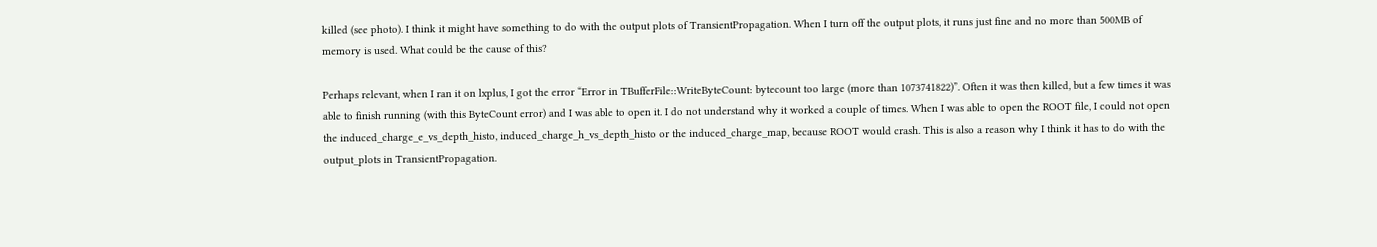killed (see photo). I think it might have something to do with the output plots of TransientPropagation. When I turn off the output plots, it runs just fine and no more than 500MB of memory is used. What could be the cause of this?

Perhaps relevant, when I ran it on lxplus, I got the error “Error in TBufferFile::WriteByteCount: bytecount too large (more than 1073741822)”. Often it was then killed, but a few times it was able to finish running (with this ByteCount error) and I was able to open it. I do not understand why it worked a couple of times. When I was able to open the ROOT file, I could not open the induced_charge_e_vs_depth_histo, induced_charge_h_vs_depth_histo or the induced_charge_map, because ROOT would crash. This is also a reason why I think it has to do with the output_plots in TransientPropagation.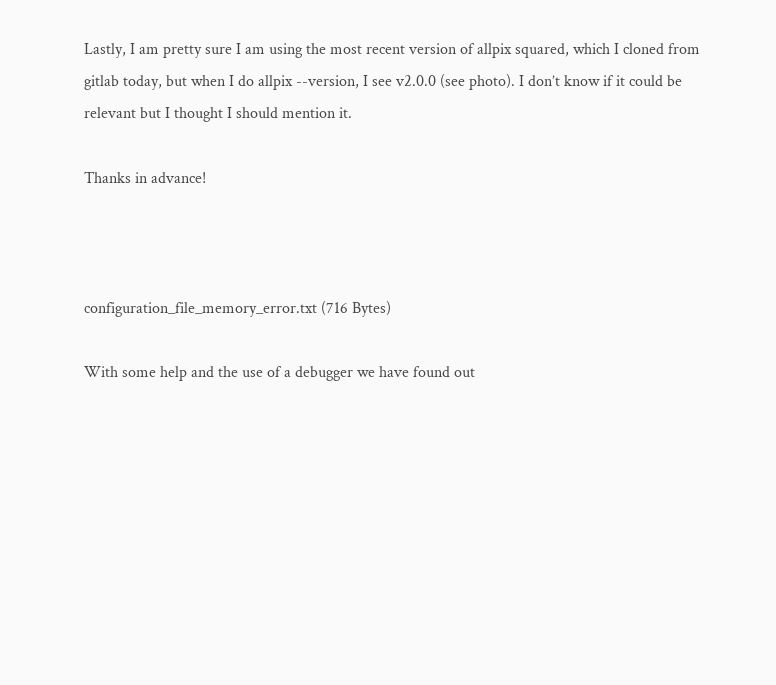Lastly, I am pretty sure I am using the most recent version of allpix squared, which I cloned from gitlab today, but when I do allpix --version, I see v2.0.0 (see photo). I don’t know if it could be relevant but I thought I should mention it.

Thanks in advance!



configuration_file_memory_error.txt (716 Bytes)

With some help and the use of a debugger we have found out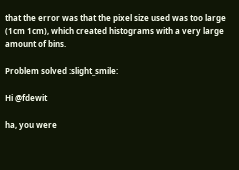that the error was that the pixel size used was too large (1cm 1cm), which created histograms with a very large amount of bins.

Problem solved :slight_smile:

Hi @fdewit

ha, you were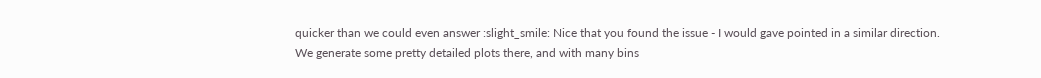quicker than we could even answer :slight_smile: Nice that you found the issue - I would gave pointed in a similar direction. We generate some pretty detailed plots there, and with many bins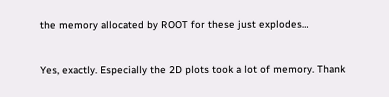the memory allocated by ROOT for these just explodes…


Yes, exactly. Especially the 2D plots took a lot of memory. Thank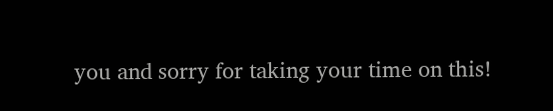you and sorry for taking your time on this!